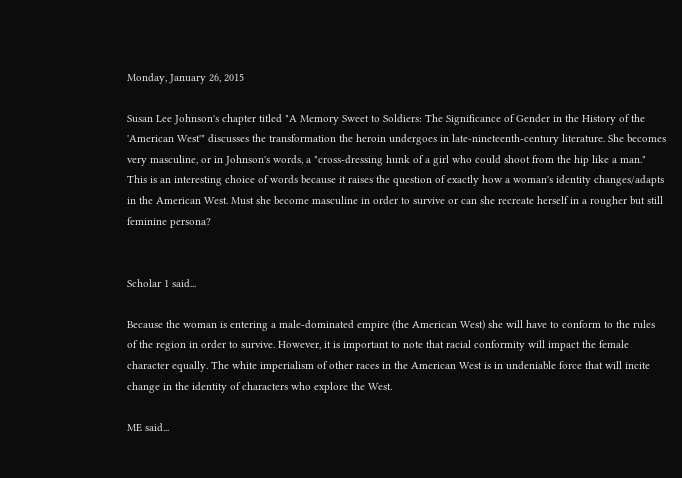Monday, January 26, 2015

Susan Lee Johnson's chapter titled "A Memory Sweet to Soldiers: The Significance of Gender in the History of the 'American West'" discusses the transformation the heroin undergoes in late-nineteenth-century literature. She becomes very masculine, or in Johnson's words, a "cross-dressing hunk of a girl who could shoot from the hip like a man." This is an interesting choice of words because it raises the question of exactly how a woman's identity changes/adapts in the American West. Must she become masculine in order to survive or can she recreate herself in a rougher but still feminine persona?


Scholar 1 said...

Because the woman is entering a male-dominated empire (the American West) she will have to conform to the rules of the region in order to survive. However, it is important to note that racial conformity will impact the female character equally. The white imperialism of other races in the American West is in undeniable force that will incite change in the identity of characters who explore the West.

ME said...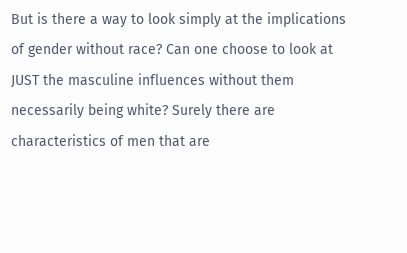But is there a way to look simply at the implications of gender without race? Can one choose to look at JUST the masculine influences without them necessarily being white? Surely there are characteristics of men that are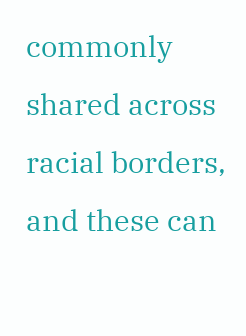commonly shared across racial borders, and these can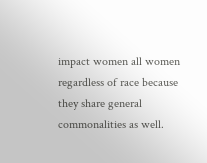impact women all women regardless of race because they share general commonalities as well.